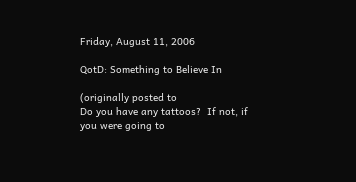Friday, August 11, 2006

QotD: Something to Believe In

(originally posted to
Do you have any tattoos?  If not, if you were going to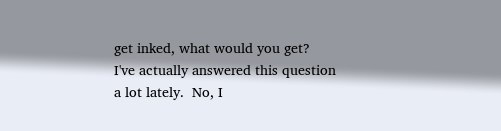get inked, what would you get?
I've actually answered this question a lot lately.  No, I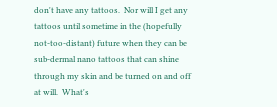don't have any tattoos.  Nor will I get any tattoos until sometime in the (hopefully not-too-distant) future when they can be sub-dermal nano tattoos that can shine through my skin and be turned on and off at will.  What's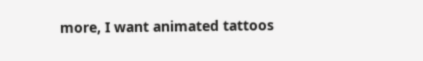more, I want animated tattoos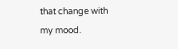that change with my mood.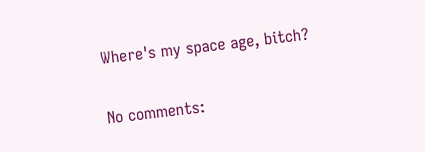Where's my space age, bitch?

No comments: